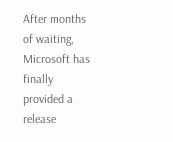After months of waiting, Microsoft has finally provided a release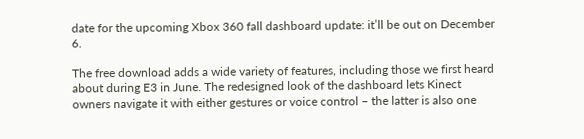date for the upcoming Xbox 360 fall dashboard update: it’ll be out on December 6.

The free download adds a wide variety of features, including those we first heard about during E3 in June. The redesigned look of the dashboard lets Kinect owners navigate it with either gestures or voice control – the latter is also one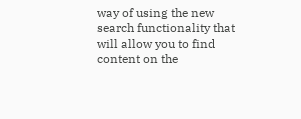way of using the new search functionality that will allow you to find content on the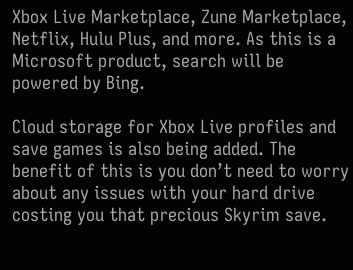Xbox Live Marketplace, Zune Marketplace, Netflix, Hulu Plus, and more. As this is a Microsoft product, search will be powered by Bing.

Cloud storage for Xbox Live profiles and save games is also being added. The benefit of this is you don’t need to worry about any issues with your hard drive costing you that precious Skyrim save.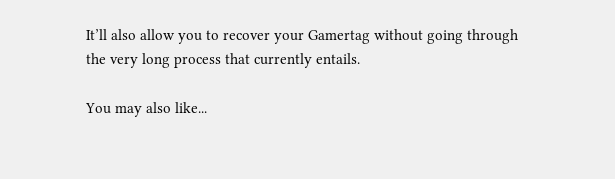It’ll also allow you to recover your Gamertag without going through the very long process that currently entails.

You may also like...